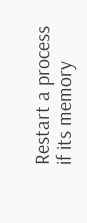Restart a process if its memory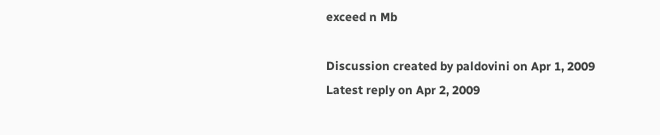exceed n Mb

Discussion created by paldovini on Apr 1, 2009
Latest reply on Apr 2, 2009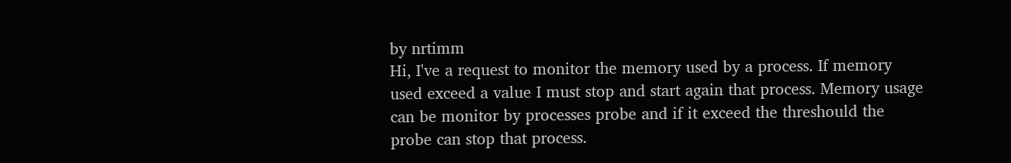by nrtimm
Hi, I've a request to monitor the memory used by a process. If memory used exceed a value I must stop and start again that process. Memory usage can be monitor by processes probe and if it exceed the threshould the probe can stop that process.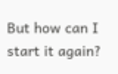But how can I start it again?